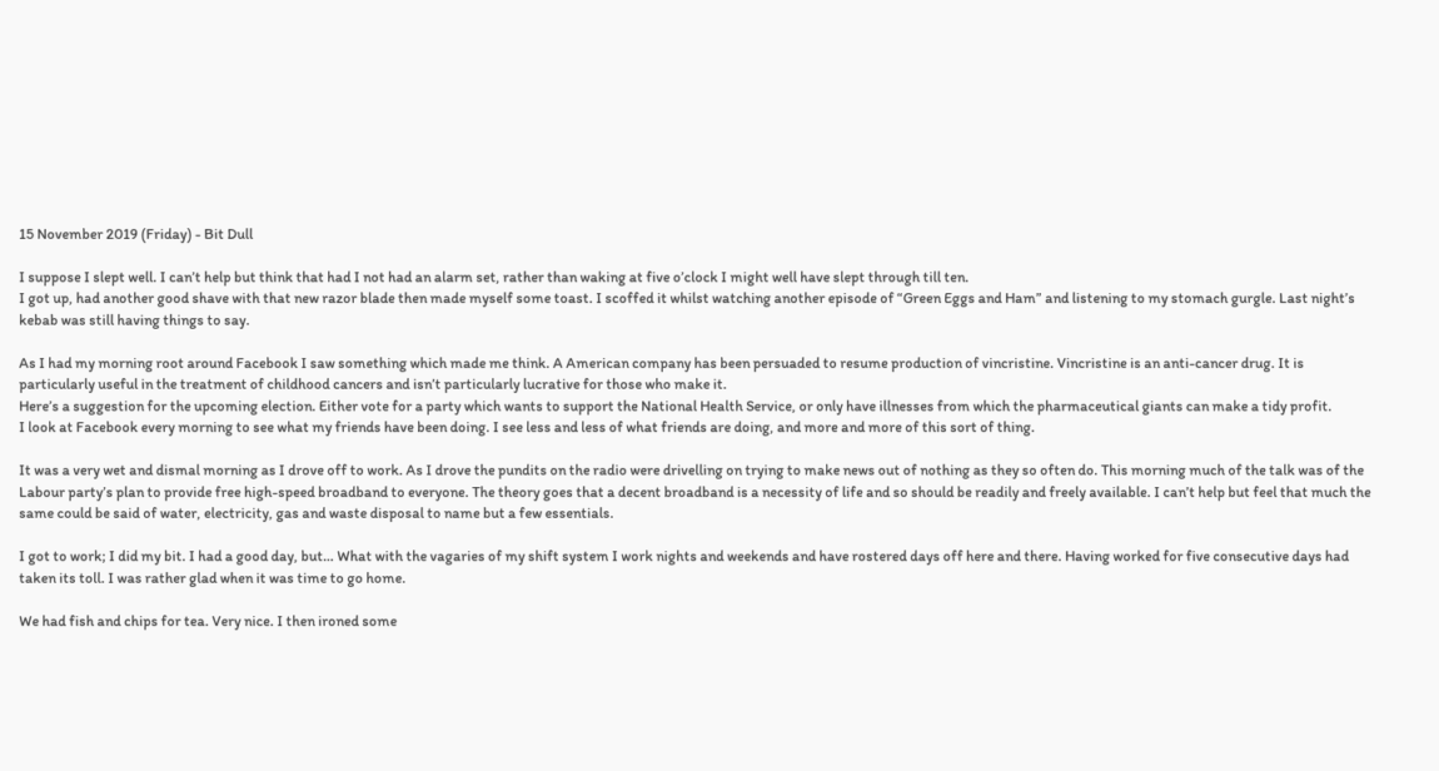15 November 2019 (Friday) - Bit Dull

I suppose I slept well. I can’t help but think that had I not had an alarm set, rather than waking at five o’clock I might well have slept through till ten.
I got up, had another good shave with that new razor blade then made myself some toast. I scoffed it whilst watching another episode of “Green Eggs and Ham” and listening to my stomach gurgle. Last night’s kebab was still having things to say.

As I had my morning root around Facebook I saw something which made me think. A American company has been persuaded to resume production of vincristine. Vincristine is an anti-cancer drug. It is particularly useful in the treatment of childhood cancers and isn’t particularly lucrative for those who make it.
Here’s a suggestion for the upcoming election. Either vote for a party which wants to support the National Health Service, or only have illnesses from which the pharmaceutical giants can make a tidy profit.
I look at Facebook every morning to see what my friends have been doing. I see less and less of what friends are doing, and more and more of this sort of thing.

It was a very wet and dismal morning as I drove off to work. As I drove the pundits on the radio were drivelling on trying to make news out of nothing as they so often do. This morning much of the talk was of the Labour party’s plan to provide free high-speed broadband to everyone. The theory goes that a decent broadband is a necessity of life and so should be readily and freely available. I can’t help but feel that much the same could be said of water, electricity, gas and waste disposal to name but a few essentials.

I got to work; I did my bit. I had a good day, but… What with the vagaries of my shift system I work nights and weekends and have rostered days off here and there. Having worked for five consecutive days had taken its toll. I was rather glad when it was time to go home.

We had fish and chips for tea. Very nice. I then ironed some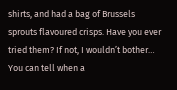shirts, and had a bag of Brussels sprouts flavoured crisps. Have you ever tried them? If not, I wouldn’t bother…
You can tell when a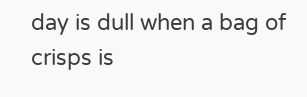day is dull when a bag of crisps is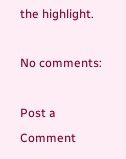the highlight.

No comments:

Post a Comment